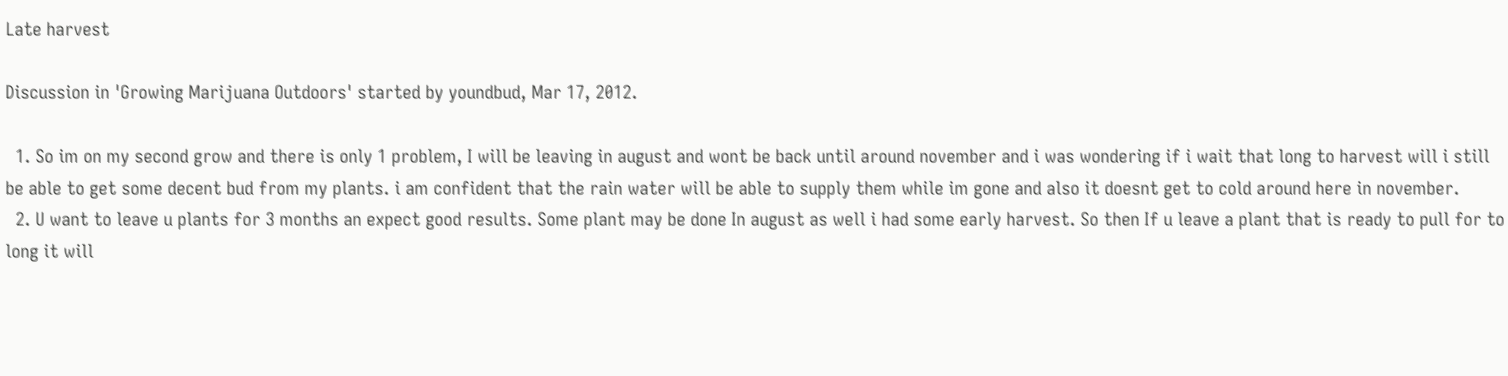Late harvest

Discussion in 'Growing Marijuana Outdoors' started by youndbud, Mar 17, 2012.

  1. So im on my second grow and there is only 1 problem, I will be leaving in august and wont be back until around november and i was wondering if i wait that long to harvest will i still be able to get some decent bud from my plants. i am confident that the rain water will be able to supply them while im gone and also it doesnt get to cold around here in november.
  2. U want to leave u plants for 3 months an expect good results. Some plant may be done In august as well i had some early harvest. So then If u leave a plant that is ready to pull for to long it will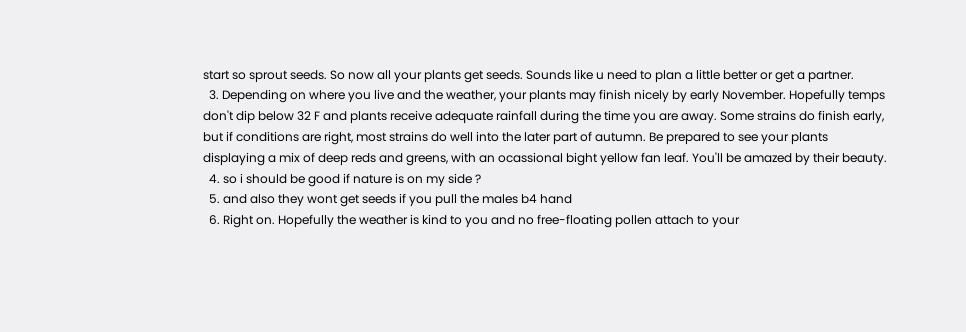start so sprout seeds. So now all your plants get seeds. Sounds like u need to plan a little better or get a partner.
  3. Depending on where you live and the weather, your plants may finish nicely by early November. Hopefully temps don't dip below 32 F and plants receive adequate rainfall during the time you are away. Some strains do finish early, but if conditions are right, most strains do well into the later part of autumn. Be prepared to see your plants displaying a mix of deep reds and greens, with an ocassional bight yellow fan leaf. You'll be amazed by their beauty.
  4. so i should be good if nature is on my side ?
  5. and also they wont get seeds if you pull the males b4 hand
  6. Right on. Hopefully the weather is kind to you and no free-floating pollen attach to your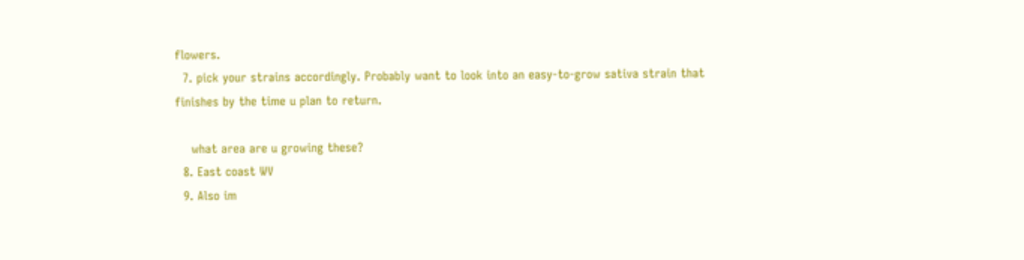flowers.
  7. pick your strains accordingly. Probably want to look into an easy-to-grow sativa strain that finishes by the time u plan to return.

    what area are u growing these?
  8. East coast WV
  9. Also im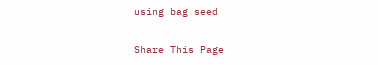using bag seed

Share This Page